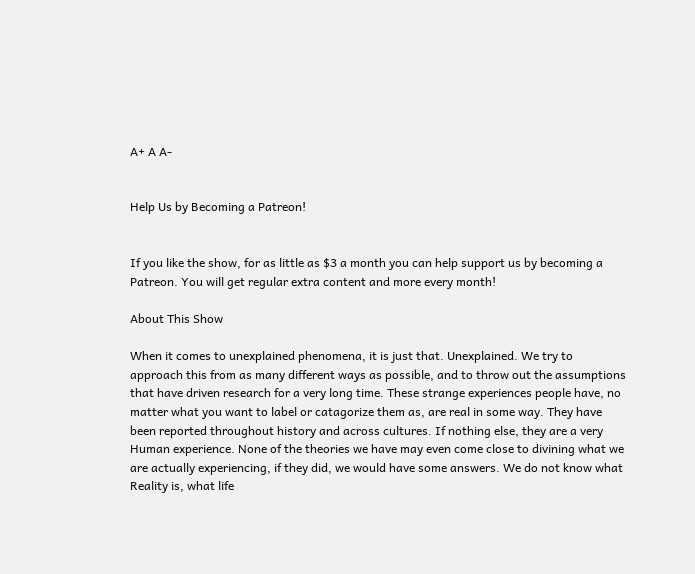A+ A A-


Help Us by Becoming a Patreon!


If you like the show, for as little as $3 a month you can help support us by becoming a Patreon. You will get regular extra content and more every month!

About This Show

When it comes to unexplained phenomena, it is just that. Unexplained. We try to approach this from as many different ways as possible, and to throw out the assumptions that have driven research for a very long time. These strange experiences people have, no matter what you want to label or catagorize them as, are real in some way. They have been reported throughout history and across cultures. If nothing else, they are a very Human experience. None of the theories we have may even come close to divining what we are actually experiencing, if they did, we would have some answers. We do not know what Reality is, what life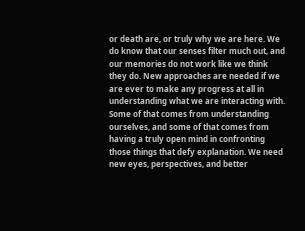or death are, or truly why we are here. We do know that our senses filter much out, and our memories do not work like we think they do. New approaches are needed if we are ever to make any progress at all in understanding what we are interacting with. Some of that comes from understanding ourselves, and some of that comes from having a truly open mind in confronting those things that defy explanation. We need new eyes, perspectives, and better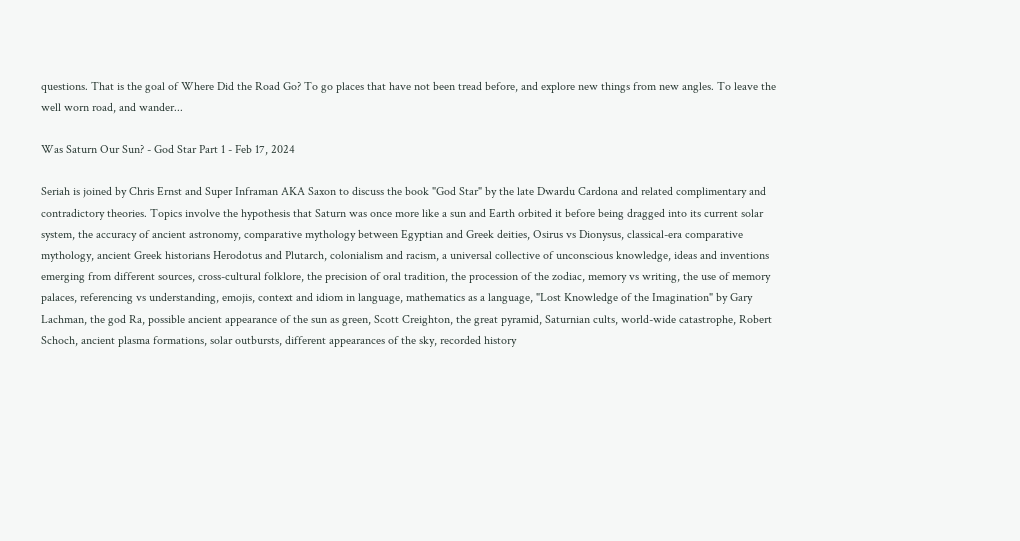questions. That is the goal of Where Did the Road Go? To go places that have not been tread before, and explore new things from new angles. To leave the well worn road, and wander...

Was Saturn Our Sun? - God Star Part 1 - Feb 17, 2024

Seriah is joined by Chris Ernst and Super Inframan AKA Saxon to discuss the book "God Star" by the late Dwardu Cardona and related complimentary and contradictory theories. Topics involve the hypothesis that Saturn was once more like a sun and Earth orbited it before being dragged into its current solar system, the accuracy of ancient astronomy, comparative mythology between Egyptian and Greek deities, Osirus vs Dionysus, classical-era comparative mythology, ancient Greek historians Herodotus and Plutarch, colonialism and racism, a universal collective of unconscious knowledge, ideas and inventions emerging from different sources, cross-cultural folklore, the precision of oral tradition, the procession of the zodiac, memory vs writing, the use of memory palaces, referencing vs understanding, emojis, context and idiom in language, mathematics as a language, "Lost Knowledge of the Imagination" by Gary Lachman, the god Ra, possible ancient appearance of the sun as green, Scott Creighton, the great pyramid, Saturnian cults, world-wide catastrophe, Robert Schoch, ancient plasma formations, solar outbursts, different appearances of the sky, recorded history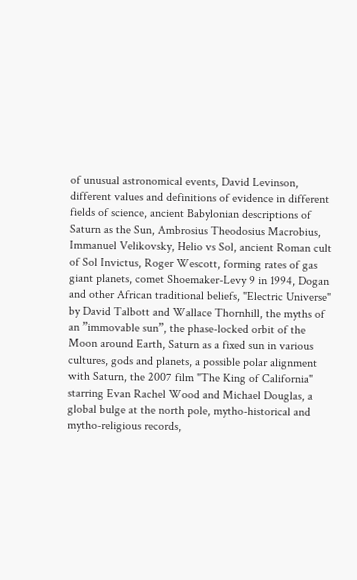of unusual astronomical events, David Levinson, different values and definitions of evidence in different fields of science, ancient Babylonian descriptions of Saturn as the Sun, Ambrosius Theodosius Macrobius, Immanuel Velikovsky, Helio vs Sol, ancient Roman cult of Sol Invictus, Roger Wescott, forming rates of gas giant planets, comet Shoemaker-Levy 9 in 1994, Dogan and other African traditional beliefs, "Electric Universe" by David Talbott and Wallace Thornhill, the myths of an ”immovable sun”, the phase-locked orbit of the Moon around Earth, Saturn as a fixed sun in various cultures, gods and planets, a possible polar alignment with Saturn, the 2007 film "The King of California" starring Evan Rachel Wood and Michael Douglas, a global bulge at the north pole, mytho-historical and mytho-religious records,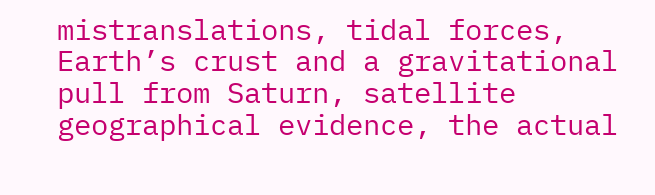mistranslations, tidal forces, Earth’s crust and a gravitational pull from Saturn, satellite geographical evidence, the actual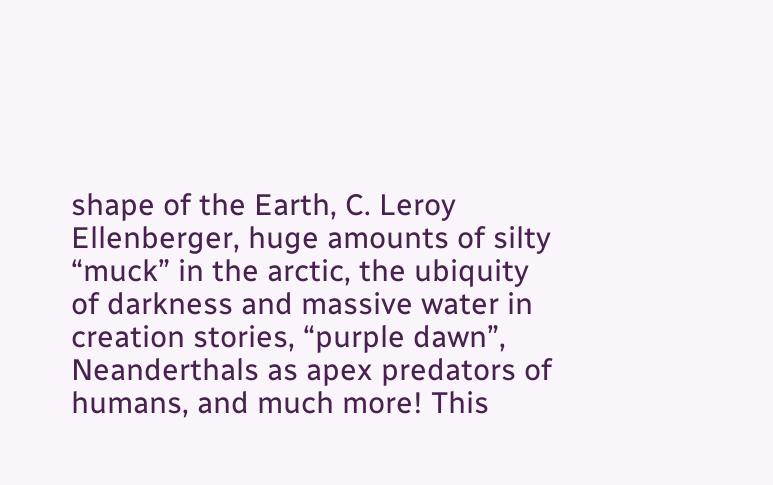shape of the Earth, C. Leroy Ellenberger, huge amounts of silty “muck” in the arctic, the ubiquity of darkness and massive water in creation stories, “purple dawn”, Neanderthals as apex predators of humans, and much more! This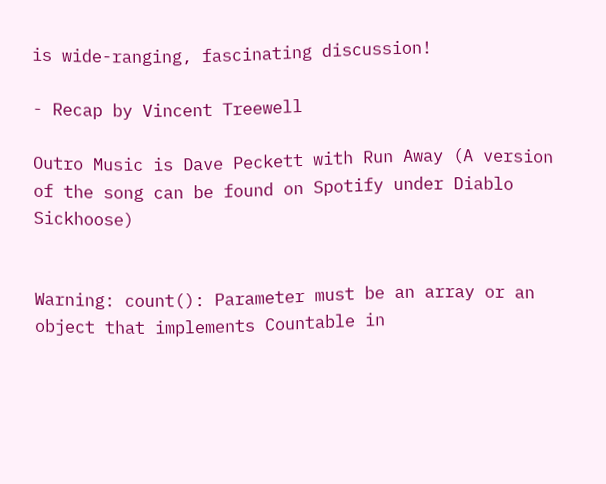is wide-ranging, fascinating discussion!

- Recap by Vincent Treewell

Outro Music is Dave Peckett with Run Away (A version of the song can be found on Spotify under Diablo Sickhoose)


Warning: count(): Parameter must be an array or an object that implements Countable in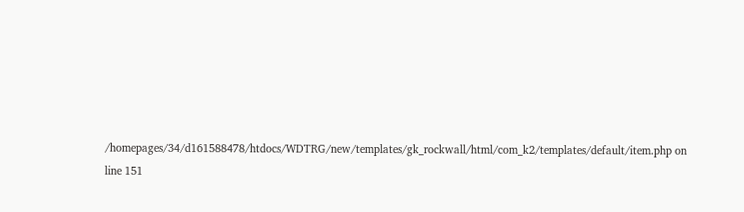/homepages/34/d161588478/htdocs/WDTRG/new/templates/gk_rockwall/html/com_k2/templates/default/item.php on line 151